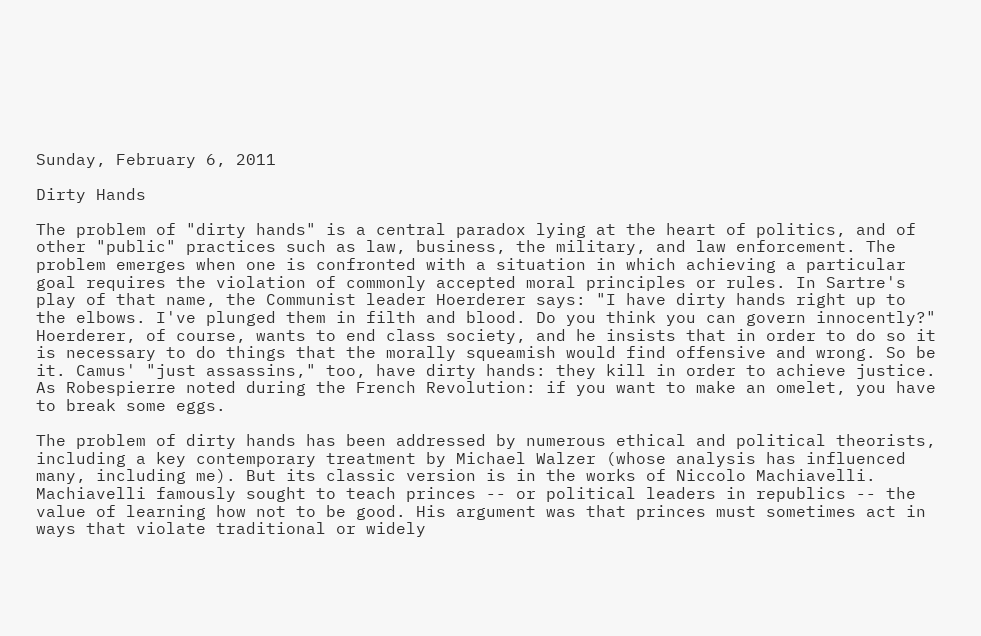Sunday, February 6, 2011

Dirty Hands

The problem of "dirty hands" is a central paradox lying at the heart of politics, and of other "public" practices such as law, business, the military, and law enforcement. The problem emerges when one is confronted with a situation in which achieving a particular goal requires the violation of commonly accepted moral principles or rules. In Sartre's play of that name, the Communist leader Hoerderer says: "I have dirty hands right up to the elbows. I've plunged them in filth and blood. Do you think you can govern innocently?" Hoerderer, of course, wants to end class society, and he insists that in order to do so it is necessary to do things that the morally squeamish would find offensive and wrong. So be it. Camus' "just assassins," too, have dirty hands: they kill in order to achieve justice. As Robespierre noted during the French Revolution: if you want to make an omelet, you have to break some eggs.

The problem of dirty hands has been addressed by numerous ethical and political theorists, including a key contemporary treatment by Michael Walzer (whose analysis has influenced many, including me). But its classic version is in the works of Niccolo Machiavelli. Machiavelli famously sought to teach princes -- or political leaders in republics -- the value of learning how not to be good. His argument was that princes must sometimes act in ways that violate traditional or widely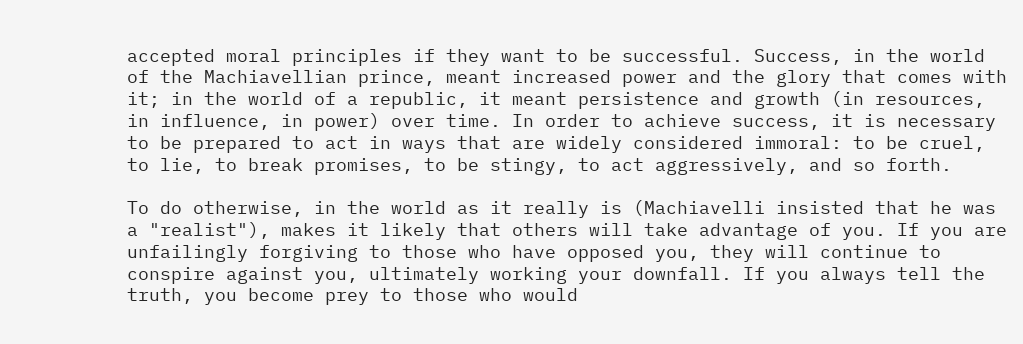accepted moral principles if they want to be successful. Success, in the world of the Machiavellian prince, meant increased power and the glory that comes with it; in the world of a republic, it meant persistence and growth (in resources, in influence, in power) over time. In order to achieve success, it is necessary to be prepared to act in ways that are widely considered immoral: to be cruel, to lie, to break promises, to be stingy, to act aggressively, and so forth.

To do otherwise, in the world as it really is (Machiavelli insisted that he was a "realist"), makes it likely that others will take advantage of you. If you are unfailingly forgiving to those who have opposed you, they will continue to conspire against you, ultimately working your downfall. If you always tell the truth, you become prey to those who would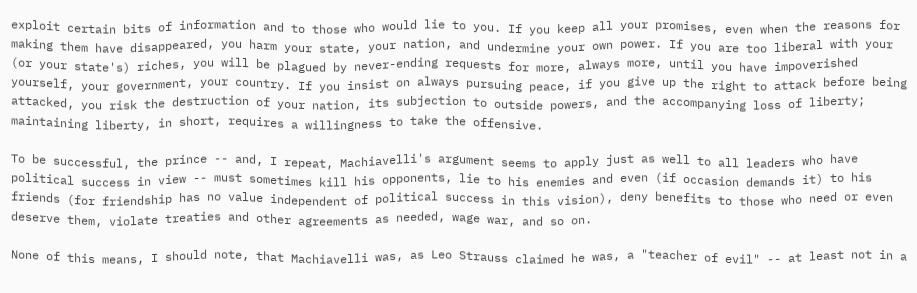exploit certain bits of information and to those who would lie to you. If you keep all your promises, even when the reasons for making them have disappeared, you harm your state, your nation, and undermine your own power. If you are too liberal with your (or your state's) riches, you will be plagued by never-ending requests for more, always more, until you have impoverished yourself, your government, your country. If you insist on always pursuing peace, if you give up the right to attack before being attacked, you risk the destruction of your nation, its subjection to outside powers, and the accompanying loss of liberty; maintaining liberty, in short, requires a willingness to take the offensive.

To be successful, the prince -- and, I repeat, Machiavelli's argument seems to apply just as well to all leaders who have political success in view -- must sometimes kill his opponents, lie to his enemies and even (if occasion demands it) to his friends (for friendship has no value independent of political success in this vision), deny benefits to those who need or even deserve them, violate treaties and other agreements as needed, wage war, and so on.

None of this means, I should note, that Machiavelli was, as Leo Strauss claimed he was, a "teacher of evil" -- at least not in a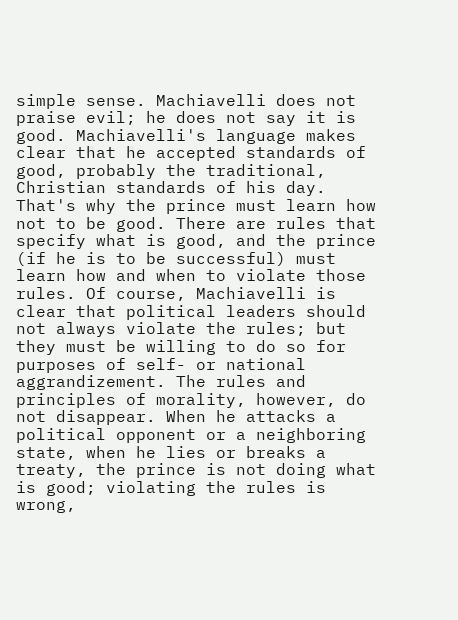simple sense. Machiavelli does not praise evil; he does not say it is good. Machiavelli's language makes clear that he accepted standards of good, probably the traditional, Christian standards of his day. That's why the prince must learn how not to be good. There are rules that specify what is good, and the prince (if he is to be successful) must learn how and when to violate those rules. Of course, Machiavelli is clear that political leaders should not always violate the rules; but they must be willing to do so for purposes of self- or national aggrandizement. The rules and principles of morality, however, do not disappear. When he attacks a political opponent or a neighboring state, when he lies or breaks a treaty, the prince is not doing what is good; violating the rules is wrong,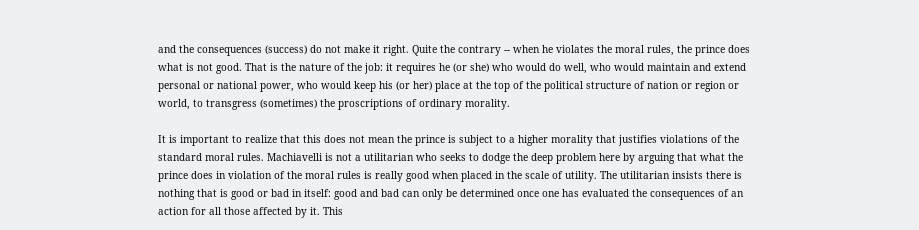and the consequences (success) do not make it right. Quite the contrary -- when he violates the moral rules, the prince does what is not good. That is the nature of the job: it requires he (or she) who would do well, who would maintain and extend personal or national power, who would keep his (or her) place at the top of the political structure of nation or region or world, to transgress (sometimes) the proscriptions of ordinary morality.

It is important to realize that this does not mean the prince is subject to a higher morality that justifies violations of the standard moral rules. Machiavelli is not a utilitarian who seeks to dodge the deep problem here by arguing that what the prince does in violation of the moral rules is really good when placed in the scale of utility. The utilitarian insists there is nothing that is good or bad in itself: good and bad can only be determined once one has evaluated the consequences of an action for all those affected by it. This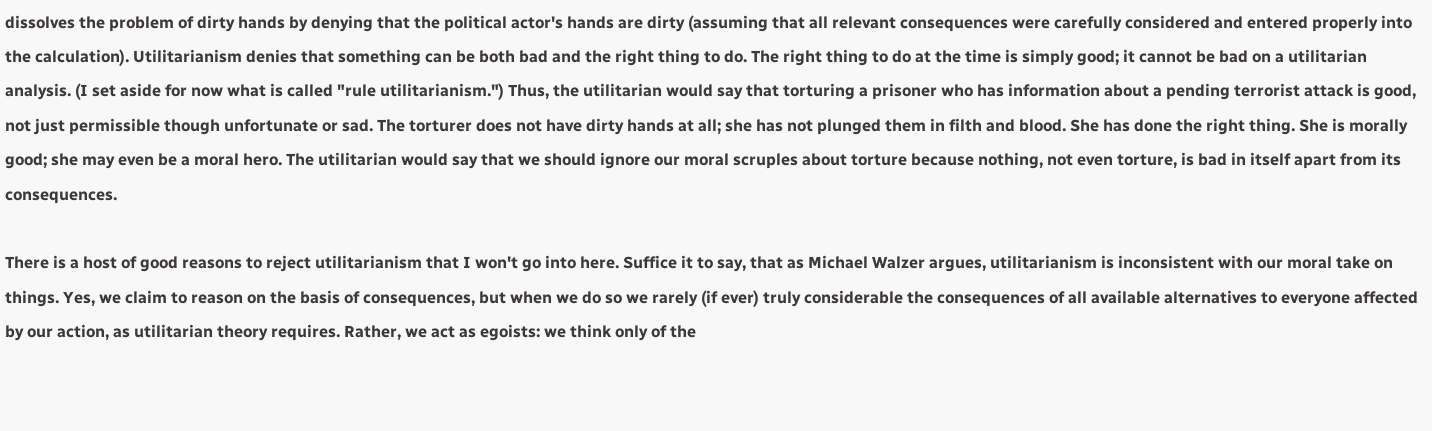dissolves the problem of dirty hands by denying that the political actor's hands are dirty (assuming that all relevant consequences were carefully considered and entered properly into the calculation). Utilitarianism denies that something can be both bad and the right thing to do. The right thing to do at the time is simply good; it cannot be bad on a utilitarian analysis. (I set aside for now what is called "rule utilitarianism.") Thus, the utilitarian would say that torturing a prisoner who has information about a pending terrorist attack is good, not just permissible though unfortunate or sad. The torturer does not have dirty hands at all; she has not plunged them in filth and blood. She has done the right thing. She is morally good; she may even be a moral hero. The utilitarian would say that we should ignore our moral scruples about torture because nothing, not even torture, is bad in itself apart from its consequences.

There is a host of good reasons to reject utilitarianism that I won't go into here. Suffice it to say, that as Michael Walzer argues, utilitarianism is inconsistent with our moral take on things. Yes, we claim to reason on the basis of consequences, but when we do so we rarely (if ever) truly considerable the consequences of all available alternatives to everyone affected by our action, as utilitarian theory requires. Rather, we act as egoists: we think only of the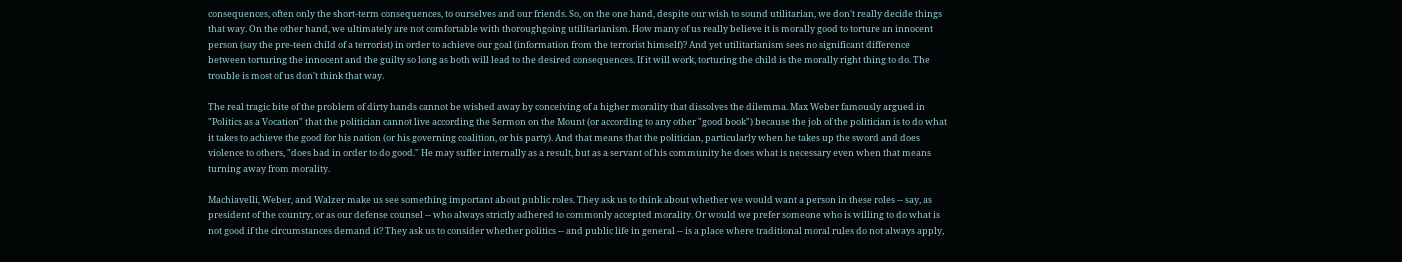consequences, often only the short-term consequences, to ourselves and our friends. So, on the one hand, despite our wish to sound utilitarian, we don't really decide things that way. On the other hand, we ultimately are not comfortable with thoroughgoing utilitarianism. How many of us really believe it is morally good to torture an innocent person (say the pre-teen child of a terrorist) in order to achieve our goal (information from the terrorist himself)? And yet utilitarianism sees no significant difference between torturing the innocent and the guilty so long as both will lead to the desired consequences. If it will work, torturing the child is the morally right thing to do. The trouble is most of us don't think that way.

The real tragic bite of the problem of dirty hands cannot be wished away by conceiving of a higher morality that dissolves the dilemma. Max Weber famously argued in "Politics as a Vocation" that the politician cannot live according the Sermon on the Mount (or according to any other "good book") because the job of the politician is to do what it takes to achieve the good for his nation (or his governing coalition, or his party). And that means that the politician, particularly when he takes up the sword and does violence to others, "does bad in order to do good." He may suffer internally as a result, but as a servant of his community he does what is necessary even when that means turning away from morality.

Machiavelli, Weber, and Walzer make us see something important about public roles. They ask us to think about whether we would want a person in these roles -- say, as president of the country, or as our defense counsel -- who always strictly adhered to commonly accepted morality. Or would we prefer someone who is willing to do what is not good if the circumstances demand it? They ask us to consider whether politics -- and public life in general -- is a place where traditional moral rules do not always apply,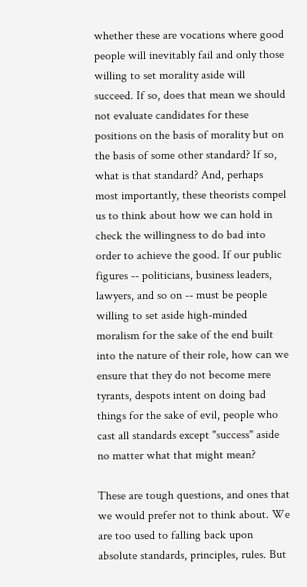whether these are vocations where good people will inevitably fail and only those willing to set morality aside will succeed. If so, does that mean we should not evaluate candidates for these positions on the basis of morality but on the basis of some other standard? If so, what is that standard? And, perhaps most importantly, these theorists compel us to think about how we can hold in check the willingness to do bad into order to achieve the good. If our public figures -- politicians, business leaders, lawyers, and so on -- must be people willing to set aside high-minded moralism for the sake of the end built into the nature of their role, how can we ensure that they do not become mere tyrants, despots intent on doing bad things for the sake of evil, people who cast all standards except "success" aside no matter what that might mean?

These are tough questions, and ones that we would prefer not to think about. We are too used to falling back upon absolute standards, principles, rules. But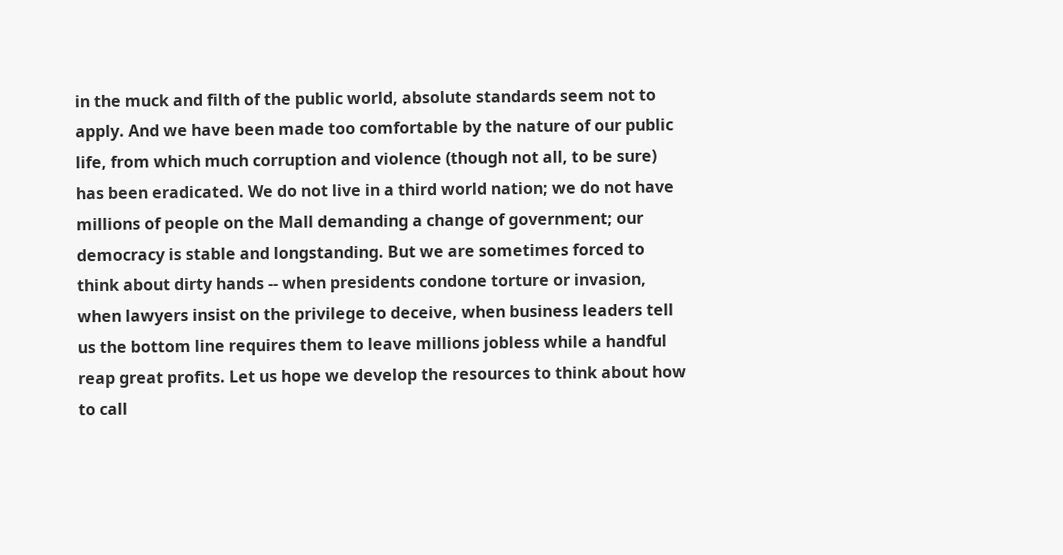in the muck and filth of the public world, absolute standards seem not to apply. And we have been made too comfortable by the nature of our public life, from which much corruption and violence (though not all, to be sure) has been eradicated. We do not live in a third world nation; we do not have millions of people on the Mall demanding a change of government; our democracy is stable and longstanding. But we are sometimes forced to think about dirty hands -- when presidents condone torture or invasion, when lawyers insist on the privilege to deceive, when business leaders tell us the bottom line requires them to leave millions jobless while a handful reap great profits. Let us hope we develop the resources to think about how to call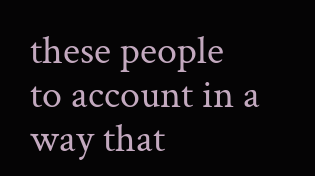these people to account in a way that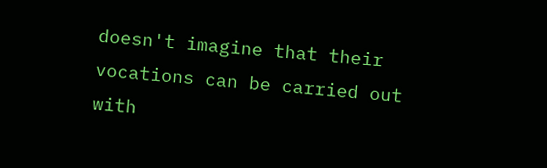doesn't imagine that their vocations can be carried out with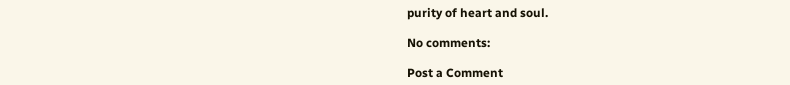purity of heart and soul.

No comments:

Post a Comment